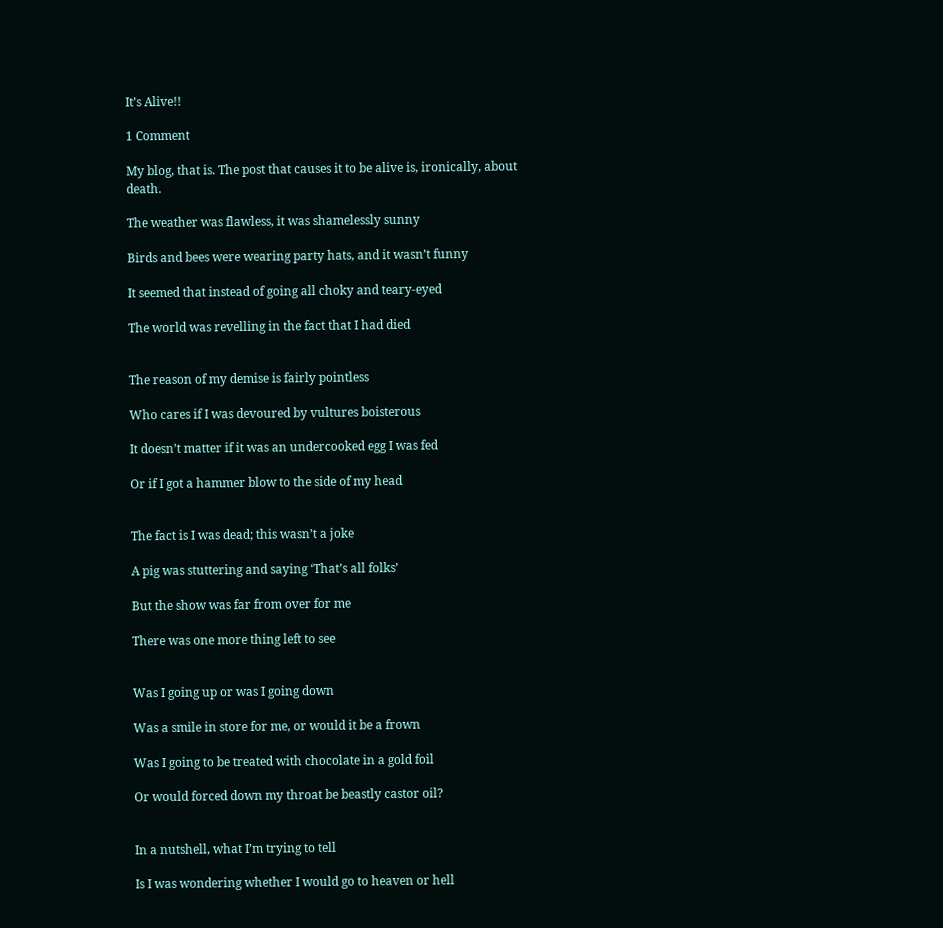It’s Alive!!

1 Comment

My blog, that is. The post that causes it to be alive is, ironically, about death.

The weather was flawless, it was shamelessly sunny

Birds and bees were wearing party hats, and it wasn’t funny

It seemed that instead of going all choky and teary-eyed

The world was revelling in the fact that I had died


The reason of my demise is fairly pointless

Who cares if I was devoured by vultures boisterous

It doesn’t matter if it was an undercooked egg I was fed

Or if I got a hammer blow to the side of my head


The fact is I was dead; this wasn’t a joke

A pig was stuttering and saying ‘That’s all folks’

But the show was far from over for me

There was one more thing left to see


Was I going up or was I going down

Was a smile in store for me, or would it be a frown

Was I going to be treated with chocolate in a gold foil

Or would forced down my throat be beastly castor oil?


In a nutshell, what I’m trying to tell

Is I was wondering whether I would go to heaven or hell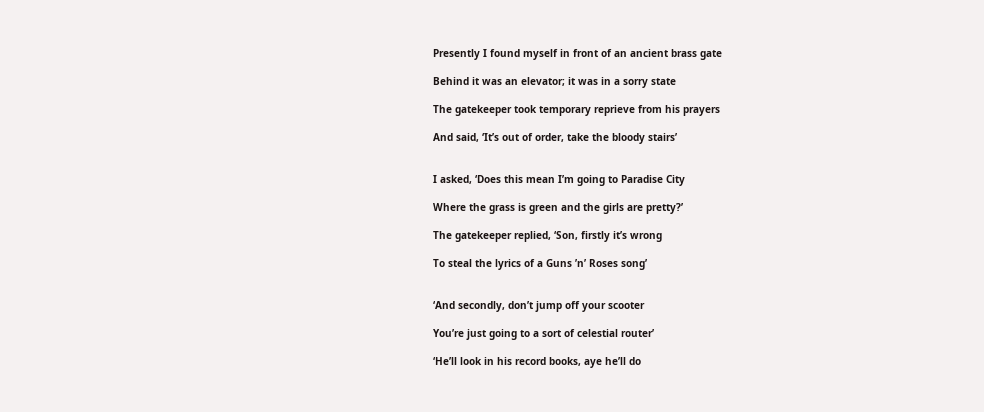Presently I found myself in front of an ancient brass gate

Behind it was an elevator; it was in a sorry state

The gatekeeper took temporary reprieve from his prayers

And said, ‘It’s out of order, take the bloody stairs’


I asked, ‘Does this mean I’m going to Paradise City

Where the grass is green and the girls are pretty?’

The gatekeeper replied, ‘Son, firstly it’s wrong

To steal the lyrics of a Guns ’n’ Roses song’


‘And secondly, don’t jump off your scooter

You’re just going to a sort of celestial router’

‘He’ll look in his record books, aye he’ll do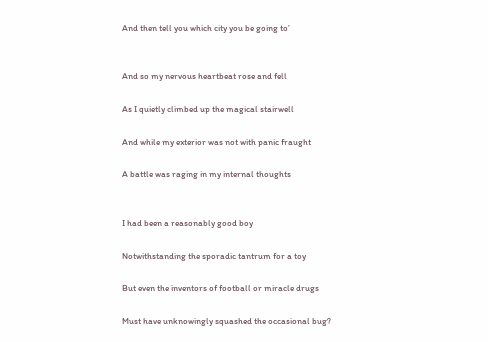And then tell you which city you be going to’


And so my nervous heartbeat rose and fell

As I quietly climbed up the magical stairwell

And while my exterior was not with panic fraught

A battle was raging in my internal thoughts


I had been a reasonably good boy

Notwithstanding the sporadic tantrum for a toy

But even the inventors of football or miracle drugs

Must have unknowingly squashed the occasional bug?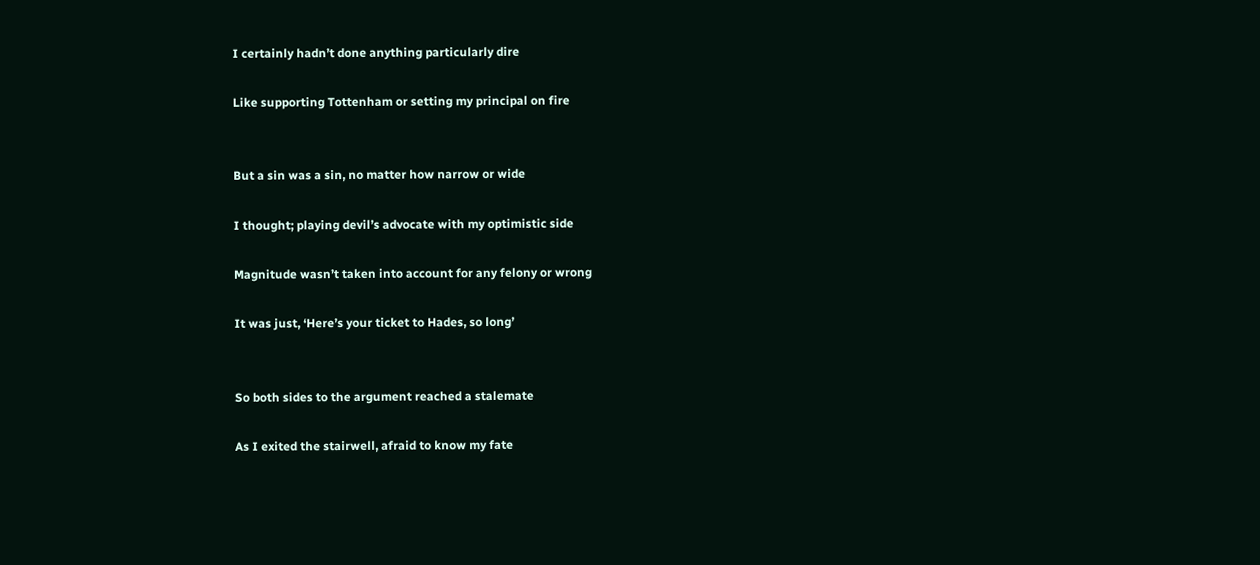I certainly hadn’t done anything particularly dire

Like supporting Tottenham or setting my principal on fire


But a sin was a sin, no matter how narrow or wide

I thought; playing devil’s advocate with my optimistic side

Magnitude wasn’t taken into account for any felony or wrong

It was just, ‘Here’s your ticket to Hades, so long’


So both sides to the argument reached a stalemate

As I exited the stairwell, afraid to know my fate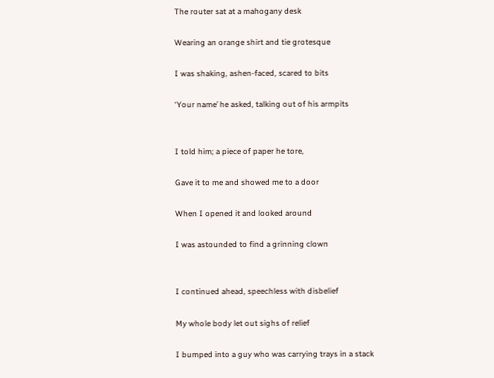The router sat at a mahogany desk

Wearing an orange shirt and tie grotesque

I was shaking, ashen-faced, scared to bits

‘Your name’ he asked, talking out of his armpits


I told him; a piece of paper he tore,

Gave it to me and showed me to a door

When I opened it and looked around

I was astounded to find a grinning clown


I continued ahead, speechless with disbelief

My whole body let out sighs of relief

I bumped into a guy who was carrying trays in a stack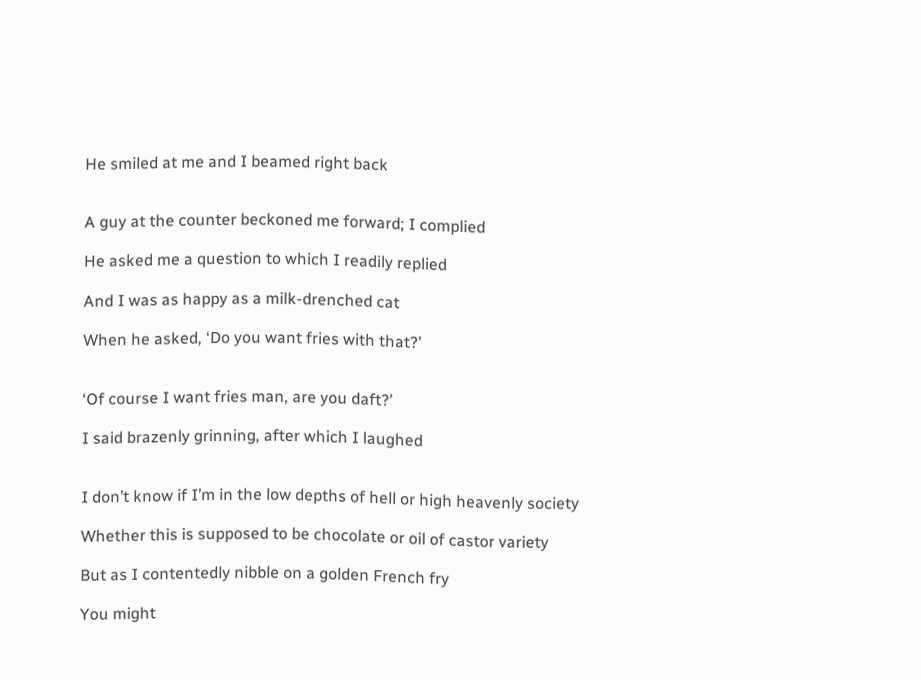He smiled at me and I beamed right back


A guy at the counter beckoned me forward; I complied

He asked me a question to which I readily replied

And I was as happy as a milk-drenched cat

When he asked, ‘Do you want fries with that?’


‘Of course I want fries man, are you daft?’

I said brazenly grinning, after which I laughed


I don’t know if I’m in the low depths of hell or high heavenly society

Whether this is supposed to be chocolate or oil of castor variety

But as I contentedly nibble on a golden French fry

You might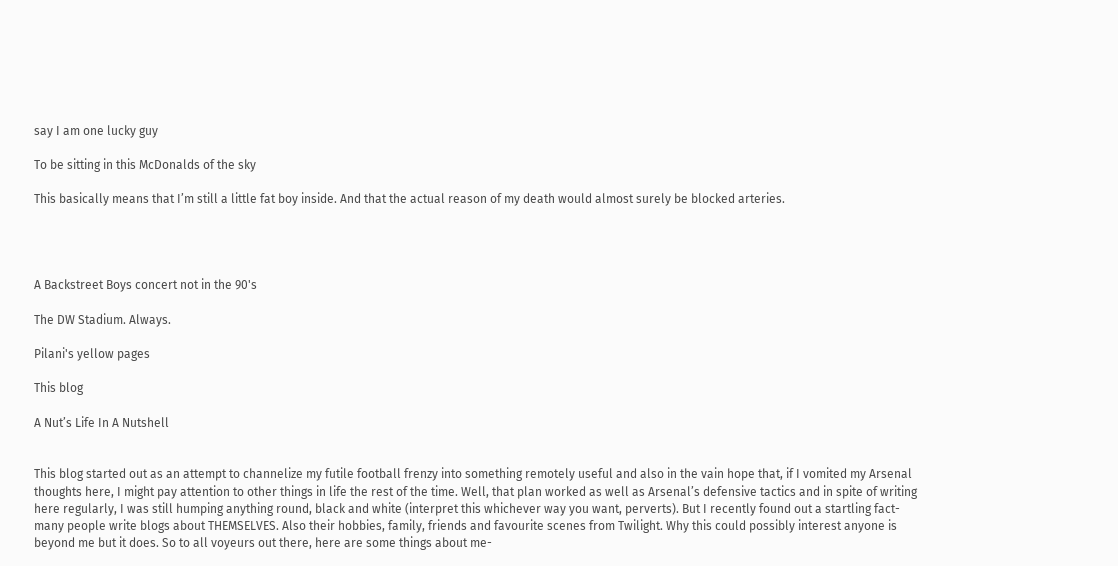say I am one lucky guy

To be sitting in this McDonalds of the sky

This basically means that I’m still a little fat boy inside. And that the actual reason of my death would almost surely be blocked arteries.




A Backstreet Boys concert not in the 90's

The DW Stadium. Always.

Pilani's yellow pages

This blog

A Nut’s Life In A Nutshell


This blog started out as an attempt to channelize my futile football frenzy into something remotely useful and also in the vain hope that, if I vomited my Arsenal thoughts here, I might pay attention to other things in life the rest of the time. Well, that plan worked as well as Arsenal’s defensive tactics and in spite of writing here regularly, I was still humping anything round, black and white (interpret this whichever way you want, perverts). But I recently found out a startling fact- many people write blogs about THEMSELVES. Also their hobbies, family, friends and favourite scenes from Twilight. Why this could possibly interest anyone is beyond me but it does. So to all voyeurs out there, here are some things about me-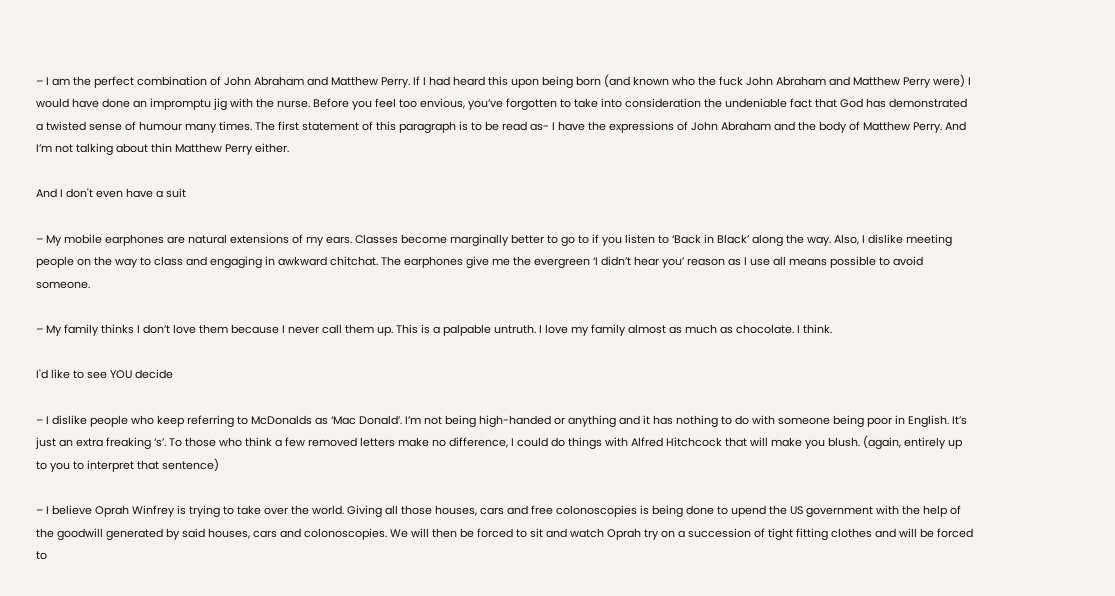– I am the perfect combination of John Abraham and Matthew Perry. If I had heard this upon being born (and known who the fuck John Abraham and Matthew Perry were) I would have done an impromptu jig with the nurse. Before you feel too envious, you’ve forgotten to take into consideration the undeniable fact that God has demonstrated a twisted sense of humour many times. The first statement of this paragraph is to be read as- I have the expressions of John Abraham and the body of Matthew Perry. And I’m not talking about thin Matthew Perry either.

And I don't even have a suit

– My mobile earphones are natural extensions of my ears. Classes become marginally better to go to if you listen to ‘Back in Black’ along the way. Also, I dislike meeting people on the way to class and engaging in awkward chitchat. The earphones give me the evergreen ‘I didn’t hear you’ reason as I use all means possible to avoid someone.

– My family thinks I don’t love them because I never call them up. This is a palpable untruth. I love my family almost as much as chocolate. I think.

I'd like to see YOU decide

– I dislike people who keep referring to McDonalds as ‘Mac Donald’. I’m not being high-handed or anything and it has nothing to do with someone being poor in English. It’s just an extra freaking ‘s’. To those who think a few removed letters make no difference, I could do things with Alfred Hitchcock that will make you blush. (again, entirely up to you to interpret that sentence)

– I believe Oprah Winfrey is trying to take over the world. Giving all those houses, cars and free colonoscopies is being done to upend the US government with the help of the goodwill generated by said houses, cars and colonoscopies. We will then be forced to sit and watch Oprah try on a succession of tight fitting clothes and will be forced to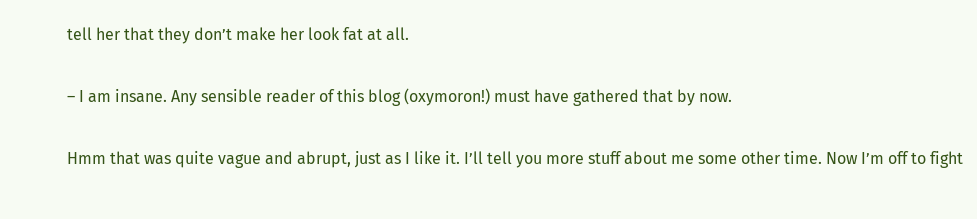tell her that they don’t make her look fat at all.

– I am insane. Any sensible reader of this blog (oxymoron!) must have gathered that by now.

Hmm that was quite vague and abrupt, just as I like it. I’ll tell you more stuff about me some other time. Now I’m off to fight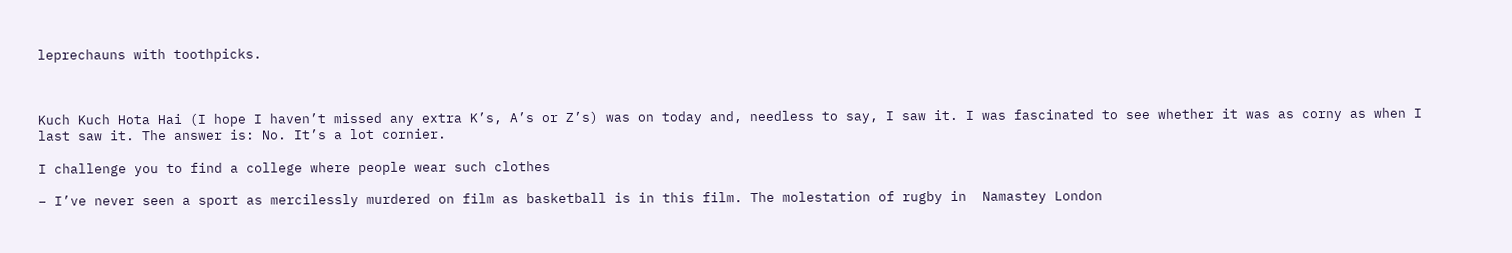leprechauns with toothpicks.



Kuch Kuch Hota Hai (I hope I haven’t missed any extra K’s, A’s or Z’s) was on today and, needless to say, I saw it. I was fascinated to see whether it was as corny as when I last saw it. The answer is: No. It’s a lot cornier.

I challenge you to find a college where people wear such clothes

– I’ve never seen a sport as mercilessly murdered on film as basketball is in this film. The molestation of rugby in  Namastey London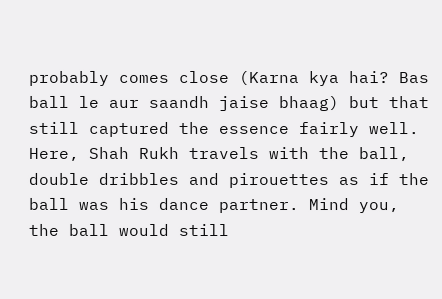probably comes close (Karna kya hai? Bas ball le aur saandh jaise bhaag) but that still captured the essence fairly well. Here, Shah Rukh travels with the ball, double dribbles and pirouettes as if the ball was his dance partner. Mind you, the ball would still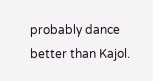probably dance better than Kajol.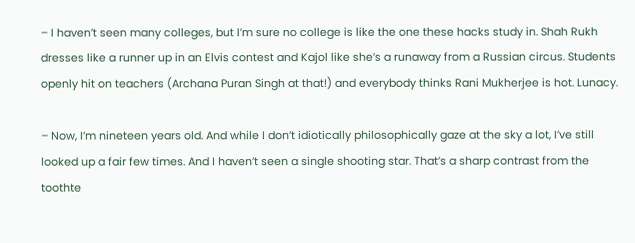– I haven’t seen many colleges, but I’m sure no college is like the one these hacks study in. Shah Rukh dresses like a runner up in an Elvis contest and Kajol like she’s a runaway from a Russian circus. Students openly hit on teachers (Archana Puran Singh at that!) and everybody thinks Rani Mukherjee is hot. Lunacy.

– Now, I’m nineteen years old. And while I don’t idiotically philosophically gaze at the sky a lot, I’ve still looked up a fair few times. And I haven’t seen a single shooting star. That’s a sharp contrast from the toothte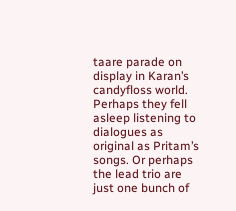taare parade on display in Karan’s candyfloss world. Perhaps they fell asleep listening to dialogues as original as Pritam’s songs. Or perhaps the lead trio are just one bunch of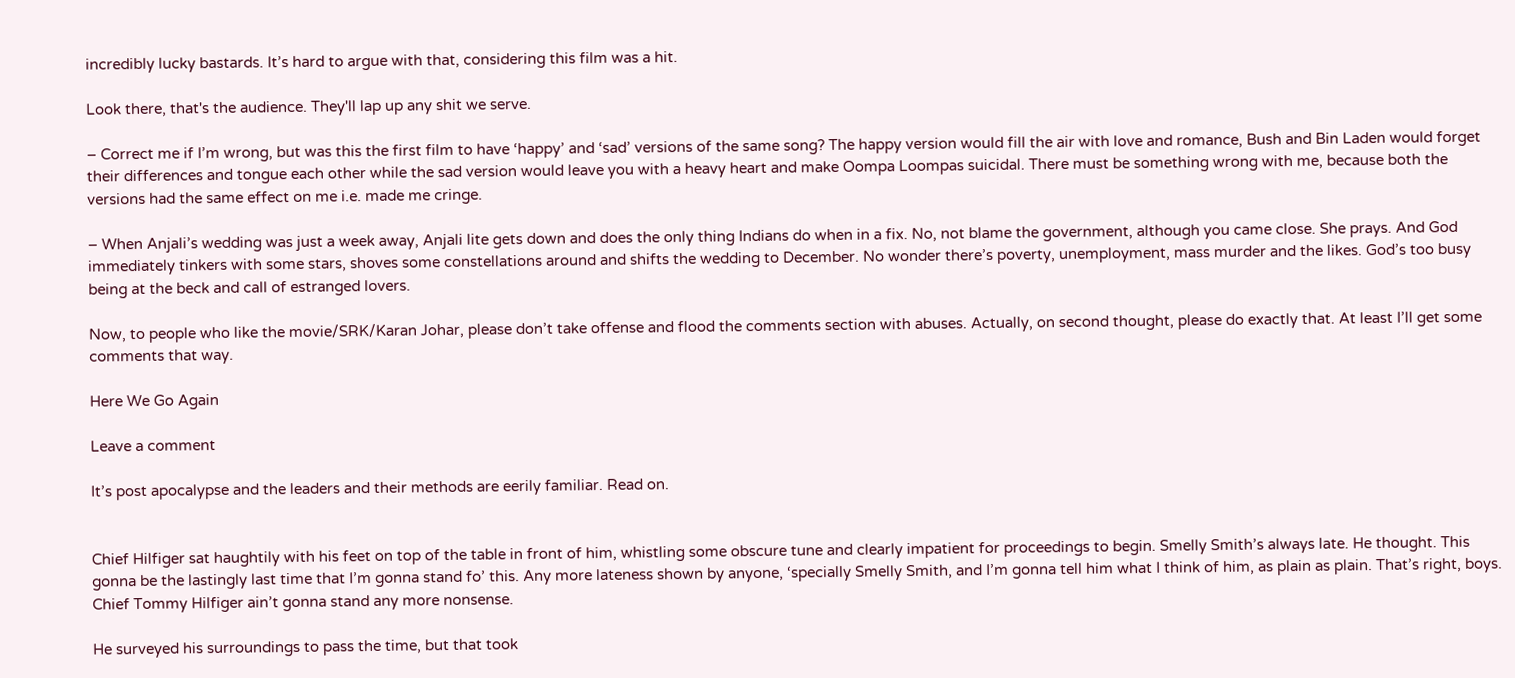incredibly lucky bastards. It’s hard to argue with that, considering this film was a hit.

Look there, that's the audience. They'll lap up any shit we serve.

– Correct me if I’m wrong, but was this the first film to have ‘happy’ and ‘sad’ versions of the same song? The happy version would fill the air with love and romance, Bush and Bin Laden would forget their differences and tongue each other while the sad version would leave you with a heavy heart and make Oompa Loompas suicidal. There must be something wrong with me, because both the versions had the same effect on me i.e. made me cringe.

– When Anjali’s wedding was just a week away, Anjali lite gets down and does the only thing Indians do when in a fix. No, not blame the government, although you came close. She prays. And God immediately tinkers with some stars, shoves some constellations around and shifts the wedding to December. No wonder there’s poverty, unemployment, mass murder and the likes. God’s too busy being at the beck and call of estranged lovers.

Now, to people who like the movie/SRK/Karan Johar, please don’t take offense and flood the comments section with abuses. Actually, on second thought, please do exactly that. At least I’ll get some comments that way.

Here We Go Again

Leave a comment

It’s post apocalypse and the leaders and their methods are eerily familiar. Read on.


Chief Hilfiger sat haughtily with his feet on top of the table in front of him, whistling some obscure tune and clearly impatient for proceedings to begin. Smelly Smith’s always late. He thought. This gonna be the lastingly last time that I’m gonna stand fo’ this. Any more lateness shown by anyone, ‘specially Smelly Smith, and I’m gonna tell him what I think of him, as plain as plain. That’s right, boys. Chief Tommy Hilfiger ain’t gonna stand any more nonsense.

He surveyed his surroundings to pass the time, but that took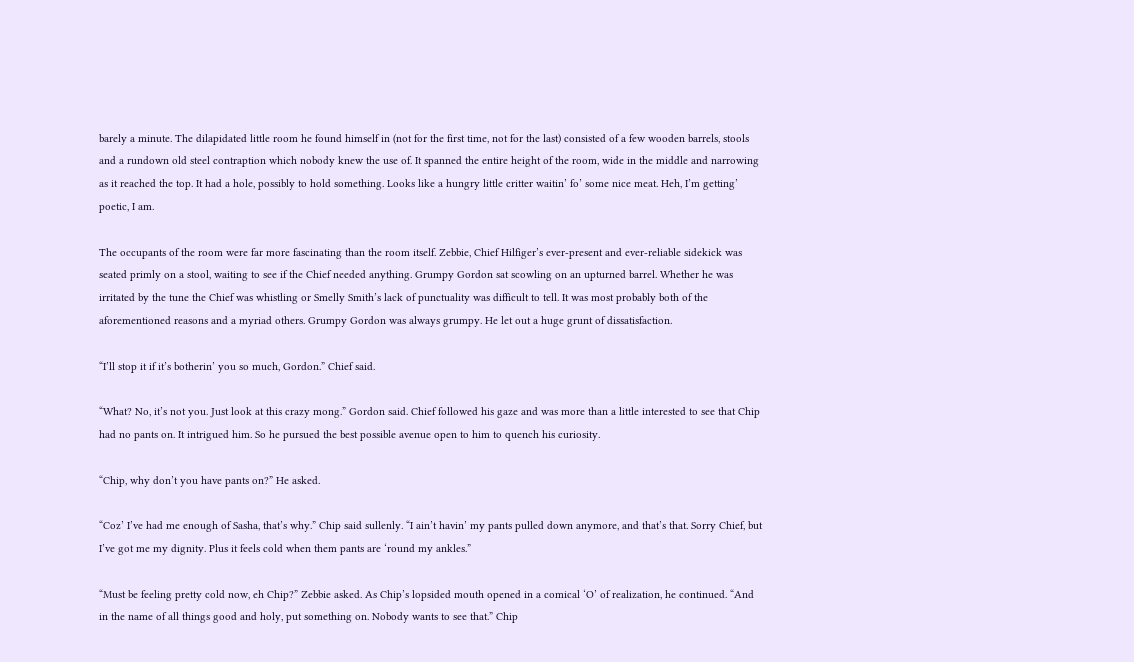barely a minute. The dilapidated little room he found himself in (not for the first time, not for the last) consisted of a few wooden barrels, stools and a rundown old steel contraption which nobody knew the use of. It spanned the entire height of the room, wide in the middle and narrowing as it reached the top. It had a hole, possibly to hold something. Looks like a hungry little critter waitin’ fo’ some nice meat. Heh, I’m getting’ poetic, I am.

The occupants of the room were far more fascinating than the room itself. Zebbie, Chief Hilfiger’s ever-present and ever-reliable sidekick was seated primly on a stool, waiting to see if the Chief needed anything. Grumpy Gordon sat scowling on an upturned barrel. Whether he was irritated by the tune the Chief was whistling or Smelly Smith’s lack of punctuality was difficult to tell. It was most probably both of the aforementioned reasons and a myriad others. Grumpy Gordon was always grumpy. He let out a huge grunt of dissatisfaction.

“I’ll stop it if it’s botherin’ you so much, Gordon.” Chief said.

“What? No, it’s not you. Just look at this crazy mong.” Gordon said. Chief followed his gaze and was more than a little interested to see that Chip had no pants on. It intrigued him. So he pursued the best possible avenue open to him to quench his curiosity.

“Chip, why don’t you have pants on?” He asked.

“Coz’ I’ve had me enough of Sasha, that’s why.” Chip said sullenly. “I ain’t havin’ my pants pulled down anymore, and that’s that. Sorry Chief, but I’ve got me my dignity. Plus it feels cold when them pants are ‘round my ankles.”

“Must be feeling pretty cold now, eh Chip?” Zebbie asked. As Chip’s lopsided mouth opened in a comical ‘O’ of realization, he continued. “And in the name of all things good and holy, put something on. Nobody wants to see that.” Chip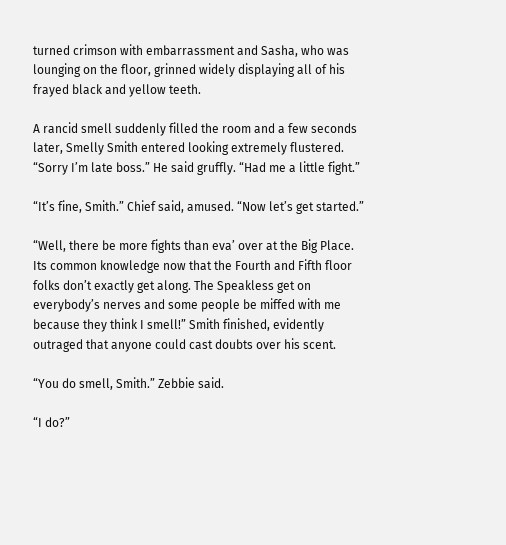turned crimson with embarrassment and Sasha, who was lounging on the floor, grinned widely displaying all of his frayed black and yellow teeth.

A rancid smell suddenly filled the room and a few seconds later, Smelly Smith entered looking extremely flustered. “Sorry I’m late boss.” He said gruffly. “Had me a little fight.”

“It’s fine, Smith.” Chief said, amused. “Now let’s get started.”

“Well, there be more fights than eva’ over at the Big Place. Its common knowledge now that the Fourth and Fifth floor folks don’t exactly get along. The Speakless get on everybody’s nerves and some people be miffed with me because they think I smell!” Smith finished, evidently outraged that anyone could cast doubts over his scent.

“You do smell, Smith.” Zebbie said.

“I do?”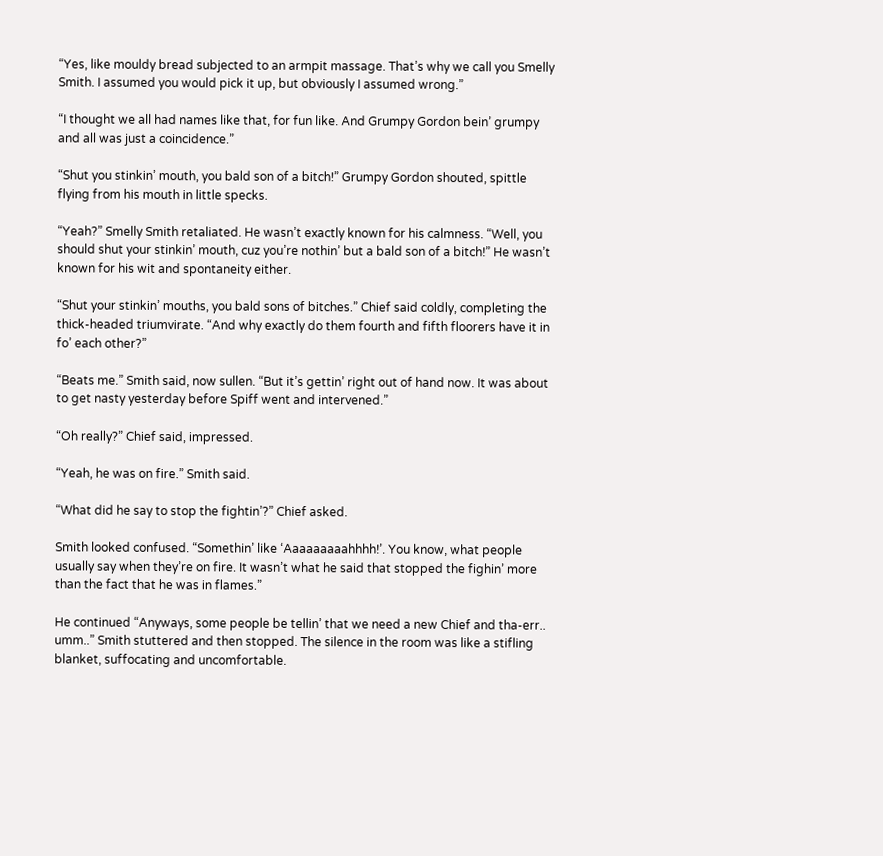“Yes, like mouldy bread subjected to an armpit massage. That’s why we call you Smelly Smith. I assumed you would pick it up, but obviously I assumed wrong.”

“I thought we all had names like that, for fun like. And Grumpy Gordon bein’ grumpy and all was just a coincidence.”

“Shut you stinkin’ mouth, you bald son of a bitch!” Grumpy Gordon shouted, spittle flying from his mouth in little specks.

“Yeah?” Smelly Smith retaliated. He wasn’t exactly known for his calmness. “Well, you should shut your stinkin’ mouth, cuz you’re nothin’ but a bald son of a bitch!” He wasn’t known for his wit and spontaneity either.

“Shut your stinkin’ mouths, you bald sons of bitches.” Chief said coldly, completing the thick-headed triumvirate. “And why exactly do them fourth and fifth floorers have it in fo’ each other?”

“Beats me.” Smith said, now sullen. “But it’s gettin’ right out of hand now. It was about to get nasty yesterday before Spiff went and intervened.”

“Oh really?” Chief said, impressed.

“Yeah, he was on fire.” Smith said.

“What did he say to stop the fightin’?” Chief asked.

Smith looked confused. “Somethin’ like ‘Aaaaaaaaahhhh!’. You know, what people usually say when they’re on fire. It wasn’t what he said that stopped the fighin’ more than the fact that he was in flames.”

He continued “Anyways, some people be tellin’ that we need a new Chief and tha-err.. umm..” Smith stuttered and then stopped. The silence in the room was like a stifling blanket, suffocating and uncomfortable.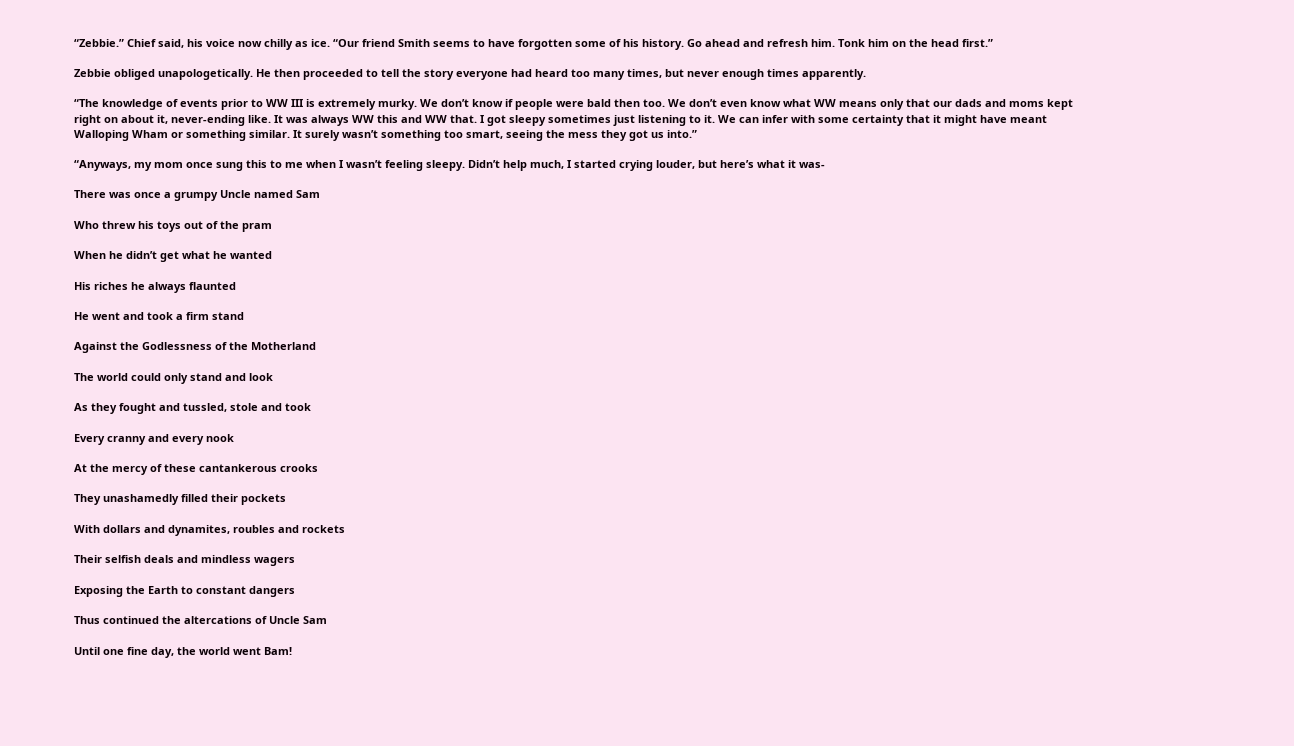“Zebbie.” Chief said, his voice now chilly as ice. “Our friend Smith seems to have forgotten some of his history. Go ahead and refresh him. Tonk him on the head first.”

Zebbie obliged unapologetically. He then proceeded to tell the story everyone had heard too many times, but never enough times apparently.

“The knowledge of events prior to WW III is extremely murky. We don’t know if people were bald then too. We don’t even know what WW means only that our dads and moms kept right on about it, never-ending like. It was always WW this and WW that. I got sleepy sometimes just listening to it. We can infer with some certainty that it might have meant Walloping Wham or something similar. It surely wasn’t something too smart, seeing the mess they got us into.”

“Anyways, my mom once sung this to me when I wasn’t feeling sleepy. Didn’t help much, I started crying louder, but here’s what it was-

There was once a grumpy Uncle named Sam

Who threw his toys out of the pram

When he didn’t get what he wanted

His riches he always flaunted

He went and took a firm stand

Against the Godlessness of the Motherland

The world could only stand and look

As they fought and tussled, stole and took

Every cranny and every nook

At the mercy of these cantankerous crooks

They unashamedly filled their pockets

With dollars and dynamites, roubles and rockets

Their selfish deals and mindless wagers

Exposing the Earth to constant dangers

Thus continued the altercations of Uncle Sam

Until one fine day, the world went Bam!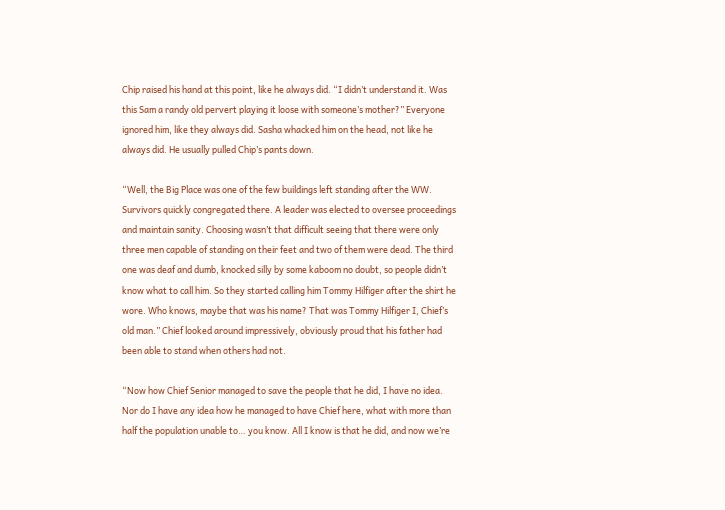Chip raised his hand at this point, like he always did. “I didn’t understand it. Was this Sam a randy old pervert playing it loose with someone’s mother?” Everyone ignored him, like they always did. Sasha whacked him on the head, not like he always did. He usually pulled Chip’s pants down.

“Well, the Big Place was one of the few buildings left standing after the WW. Survivors quickly congregated there. A leader was elected to oversee proceedings and maintain sanity. Choosing wasn’t that difficult seeing that there were only three men capable of standing on their feet and two of them were dead. The third one was deaf and dumb, knocked silly by some kaboom no doubt, so people didn’t know what to call him. So they started calling him Tommy Hilfiger after the shirt he wore. Who knows, maybe that was his name? That was Tommy Hilfiger I, Chief’s old man.” Chief looked around impressively, obviously proud that his father had been able to stand when others had not.

“Now how Chief Senior managed to save the people that he did, I have no idea. Nor do I have any idea how he managed to have Chief here, what with more than half the population unable to… you know. All I know is that he did, and now we’re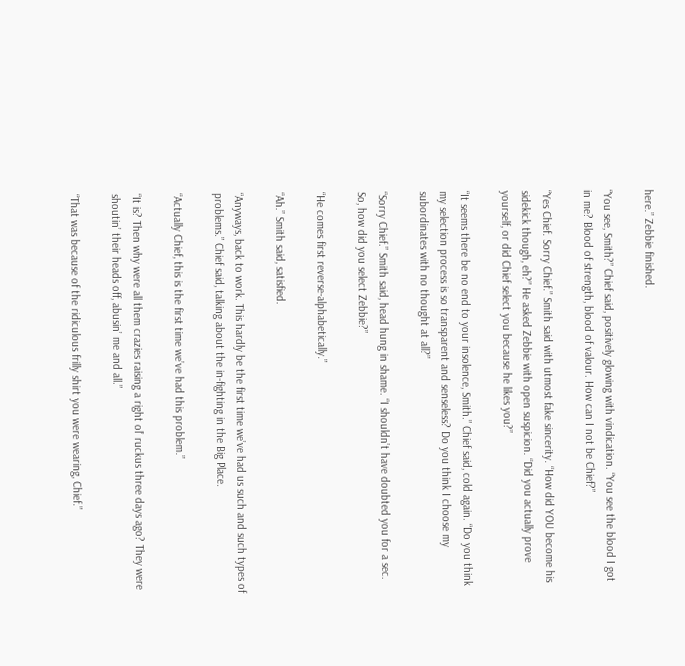here.” Zebbie finished.

“You see, Smith?” Chief said, positively glowing with vindication. “You see the blood I got in me? Blood of strength, blood of valour. How can I not be Chief?”

“Yes Chief. Sorry Chief.” Smith said with utmost fake sincerity. “How did YOU become his sidekick though, eh?” He asked Zebbie with open suspicion. “Did you actually prove yourself, or did Chief select you because he likes you?”

“It seems there be no end to your insolence, Smith.” Chief said, cold again. “Do you think my selection process is so transparent and senseless? Do you think I choose my subordinates with no thought at all?”

“Sorry Chief.” Smith said, head hung in shame. “I shouldn’t have doubted you for a sec. So, how did you select Zebbie?”

“He comes first reverse-alphabetically.”

“Ah.” Smith said, satisfied.

“Anyways, back to work. This hardly be the first time we’ve had us such and such types of problems.” Chief said, talking about the in-fighting in the Big Place.

“Actually Chief, this is the first time we’ve had this problem.”

“It is? Then why were all them crazies raising a right ol’ ruckus three days ago? They were shoutin’ their heads off, abusin’ me and all.”

“That was because of the ridiculous frilly shirt you were wearing, Chief.”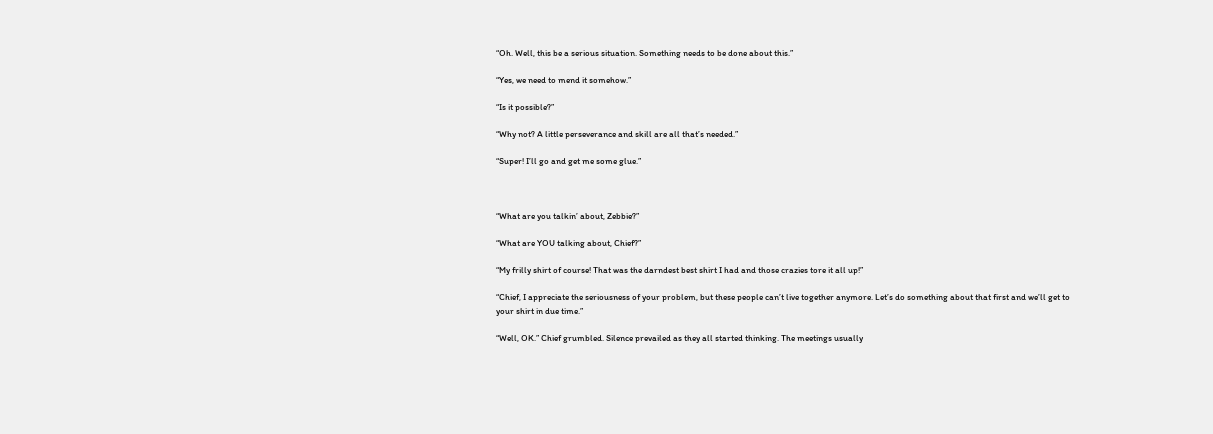“Oh. Well, this be a serious situation. Something needs to be done about this.”

“Yes, we need to mend it somehow.”

“Is it possible?”

“Why not? A little perseverance and skill are all that’s needed.”

“Super! I’ll go and get me some glue.”



“What are you talkin’ about, Zebbie?”

“What are YOU talking about, Chief?”

“My frilly shirt of course! That was the darndest best shirt I had and those crazies tore it all up!”

“Chief, I appreciate the seriousness of your problem, but these people can’t live together anymore. Let’s do something about that first and we’ll get to your shirt in due time.”

“Well, OK.” Chief grumbled. Silence prevailed as they all started thinking. The meetings usually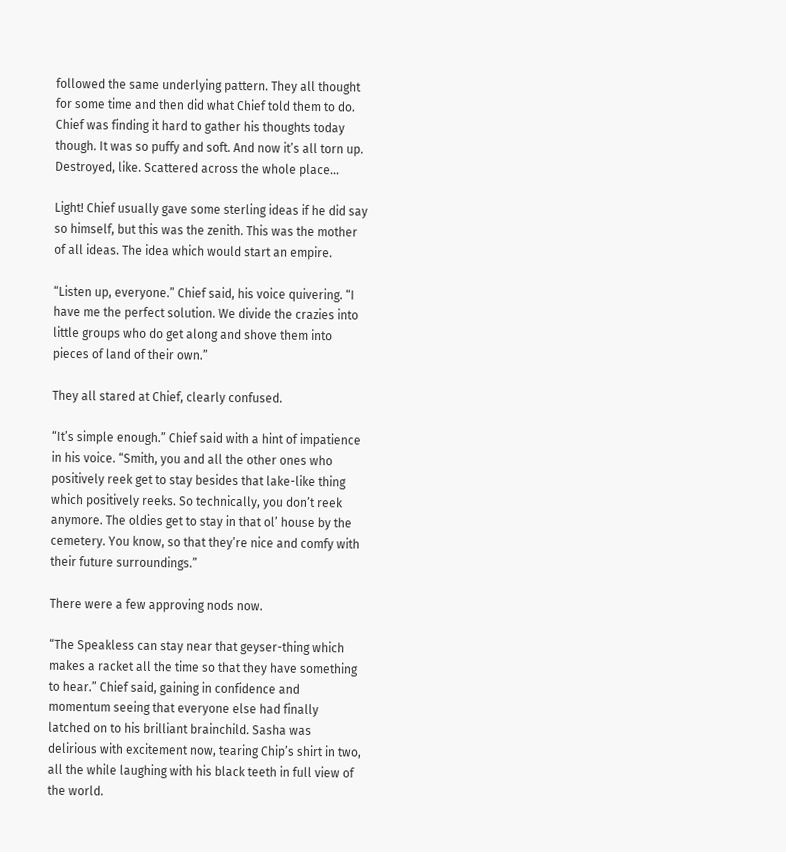followed the same underlying pattern. They all thought for some time and then did what Chief told them to do. Chief was finding it hard to gather his thoughts today though. It was so puffy and soft. And now it’s all torn up. Destroyed, like. Scattered across the whole place…

Light! Chief usually gave some sterling ideas if he did say so himself, but this was the zenith. This was the mother of all ideas. The idea which would start an empire.

“Listen up, everyone.” Chief said, his voice quivering. “I have me the perfect solution. We divide the crazies into little groups who do get along and shove them into pieces of land of their own.”

They all stared at Chief, clearly confused.

“It’s simple enough.” Chief said with a hint of impatience in his voice. “Smith, you and all the other ones who positively reek get to stay besides that lake-like thing which positively reeks. So technically, you don’t reek anymore. The oldies get to stay in that ol’ house by the cemetery. You know, so that they’re nice and comfy with their future surroundings.”

There were a few approving nods now.

“The Speakless can stay near that geyser-thing which makes a racket all the time so that they have something to hear.” Chief said, gaining in confidence and momentum seeing that everyone else had finally latched on to his brilliant brainchild. Sasha was delirious with excitement now, tearing Chip’s shirt in two, all the while laughing with his black teeth in full view of the world.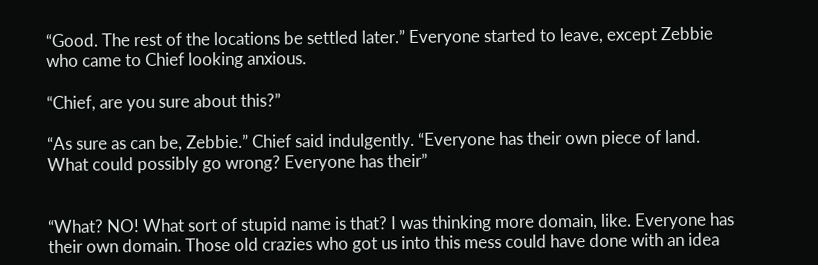“Good. The rest of the locations be settled later.” Everyone started to leave, except Zebbie who came to Chief looking anxious.

“Chief, are you sure about this?”

“As sure as can be, Zebbie.” Chief said indulgently. “Everyone has their own piece of land. What could possibly go wrong? Everyone has their”


“What? NO! What sort of stupid name is that? I was thinking more domain, like. Everyone has their own domain. Those old crazies who got us into this mess could have done with an idea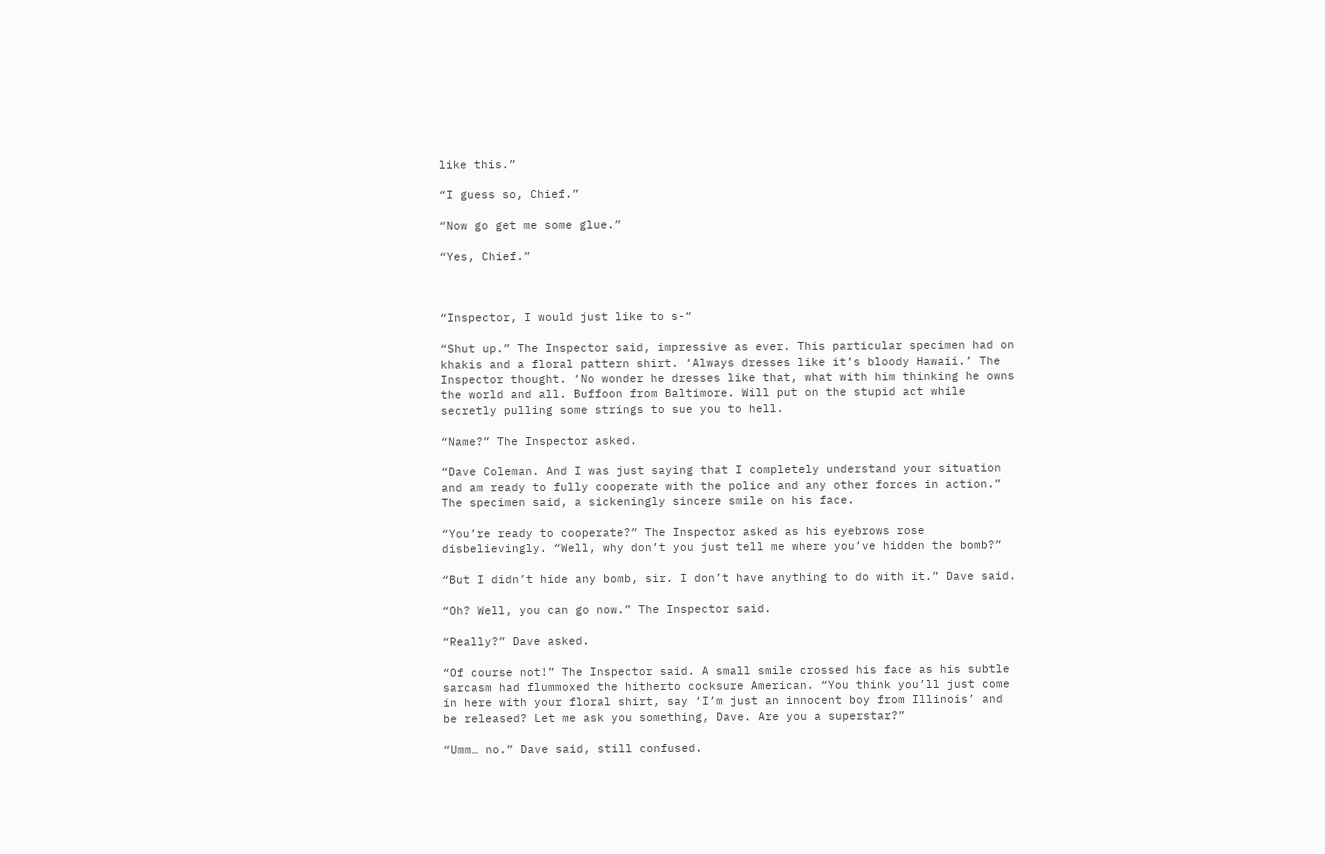like this.”

“I guess so, Chief.”

“Now go get me some glue.”

“Yes, Chief.”



“Inspector, I would just like to s-“

“Shut up.” The Inspector said, impressive as ever. This particular specimen had on khakis and a floral pattern shirt. ‘Always dresses like it’s bloody Hawaii.’ The Inspector thought. ‘No wonder he dresses like that, what with him thinking he owns the world and all. Buffoon from Baltimore. Will put on the stupid act while secretly pulling some strings to sue you to hell.

“Name?” The Inspector asked.

“Dave Coleman. And I was just saying that I completely understand your situation and am ready to fully cooperate with the police and any other forces in action.” The specimen said, a sickeningly sincere smile on his face.

“You’re ready to cooperate?” The Inspector asked as his eyebrows rose disbelievingly. “Well, why don’t you just tell me where you’ve hidden the bomb?”

“But I didn’t hide any bomb, sir. I don’t have anything to do with it.” Dave said.

“Oh? Well, you can go now.” The Inspector said.

“Really?” Dave asked.

“Of course not!” The Inspector said. A small smile crossed his face as his subtle sarcasm had flummoxed the hitherto cocksure American. “You think you’ll just come in here with your floral shirt, say ‘I’m just an innocent boy from Illinois’ and be released? Let me ask you something, Dave. Are you a superstar?”

“Umm… no.” Dave said, still confused.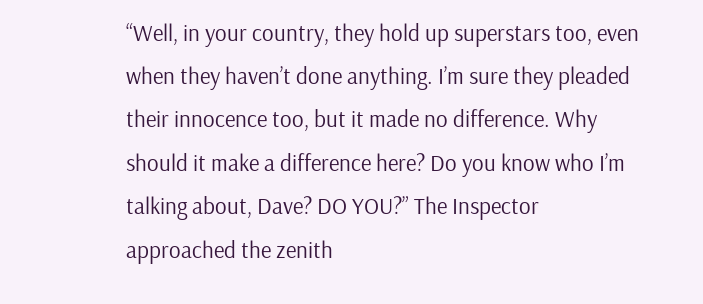“Well, in your country, they hold up superstars too, even when they haven’t done anything. I’m sure they pleaded their innocence too, but it made no difference. Why should it make a difference here? Do you know who I’m talking about, Dave? DO YOU?” The Inspector approached the zenith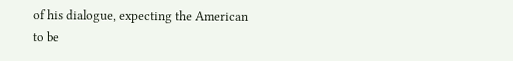of his dialogue, expecting the American to be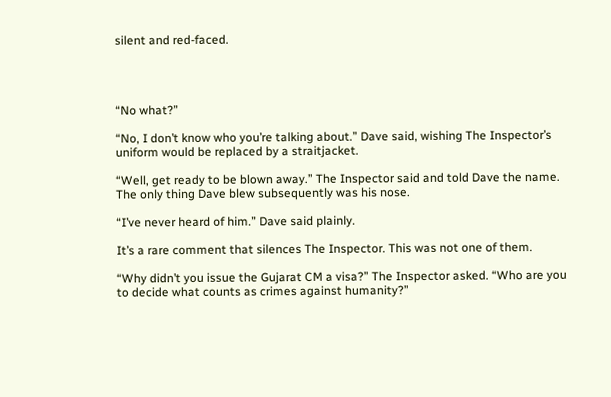silent and red-faced.




“No what?”

“No, I don’t know who you’re talking about.” Dave said, wishing The Inspector’s uniform would be replaced by a straitjacket.

“Well, get ready to be blown away.” The Inspector said and told Dave the name. The only thing Dave blew subsequently was his nose.

“I’ve never heard of him.” Dave said plainly.

It’s a rare comment that silences The Inspector. This was not one of them.

“Why didn’t you issue the Gujarat CM a visa?” The Inspector asked. “Who are you to decide what counts as crimes against humanity?”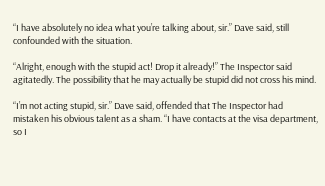“I have absolutely no idea what you’re talking about, sir.” Dave said, still confounded with the situation.

“Alright, enough with the stupid act! Drop it already!” The Inspector said agitatedly. The possibility that he may actually be stupid did not cross his mind.

“I’m not acting stupid, sir.” Dave said, offended that The Inspector had mistaken his obvious talent as a sham. “I have contacts at the visa department, so I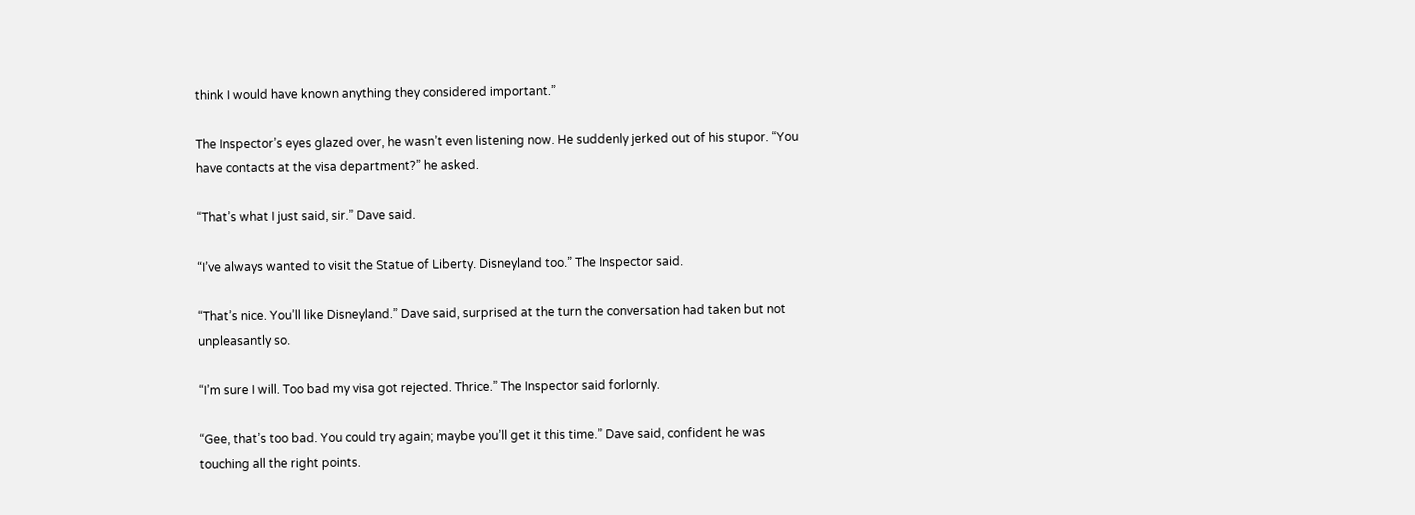think I would have known anything they considered important.”

The Inspector’s eyes glazed over, he wasn’t even listening now. He suddenly jerked out of his stupor. “You have contacts at the visa department?” he asked.

“That’s what I just said, sir.” Dave said.

“I’ve always wanted to visit the Statue of Liberty. Disneyland too.” The Inspector said.

“That’s nice. You’ll like Disneyland.” Dave said, surprised at the turn the conversation had taken but not unpleasantly so.

“I’m sure I will. Too bad my visa got rejected. Thrice.” The Inspector said forlornly.

“Gee, that’s too bad. You could try again; maybe you’ll get it this time.” Dave said, confident he was touching all the right points.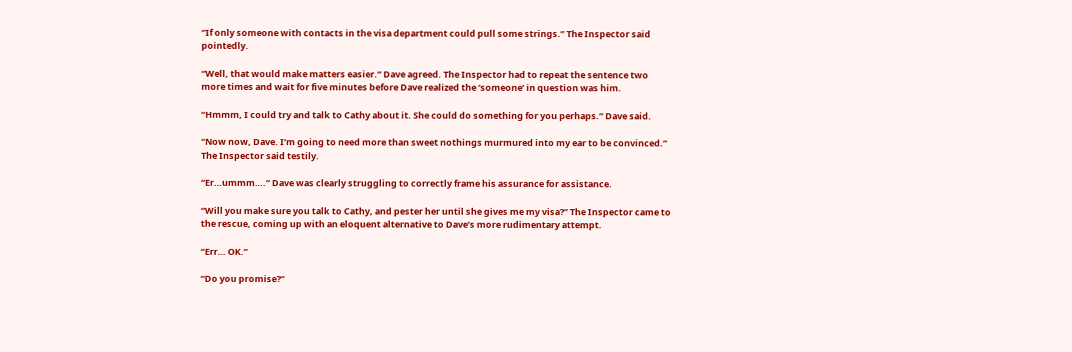“If only someone with contacts in the visa department could pull some strings.” The Inspector said pointedly.

“Well, that would make matters easier.” Dave agreed. The Inspector had to repeat the sentence two more times and wait for five minutes before Dave realized the ‘someone’ in question was him.

“Hmmm, I could try and talk to Cathy about it. She could do something for you perhaps.” Dave said.

“Now now, Dave. I’m going to need more than sweet nothings murmured into my ear to be convinced.” The Inspector said testily.

“Er…ummm….” Dave was clearly struggling to correctly frame his assurance for assistance.

“Will you make sure you talk to Cathy, and pester her until she gives me my visa?” The Inspector came to the rescue, coming up with an eloquent alternative to Dave’s more rudimentary attempt.

“Err… OK.”

“Do you promise?”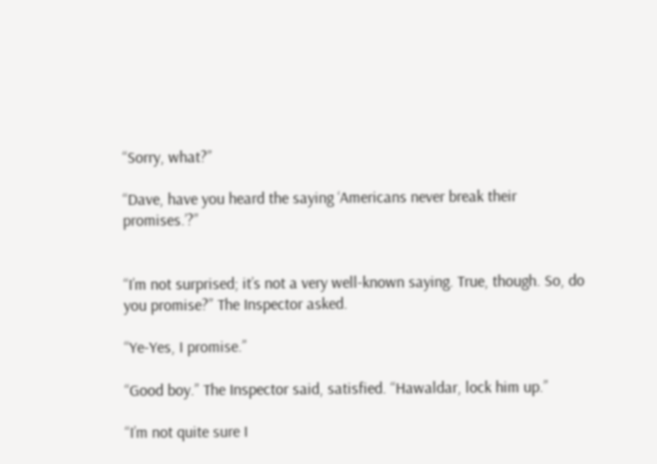“Sorry, what?”

“Dave, have you heard the saying ‘Americans never break their promises.’?”


“I’m not surprised; it’s not a very well-known saying. True, though. So, do you promise?” The Inspector asked.

“Ye-Yes, I promise.”

“Good boy.” The Inspector said, satisfied. “Hawaldar, lock him up.”

“I’m not quite sure I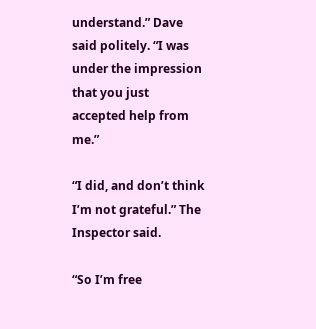understand.” Dave said politely. “I was under the impression that you just accepted help from me.”

“I did, and don’t think I’m not grateful.” The Inspector said.

“So I’m free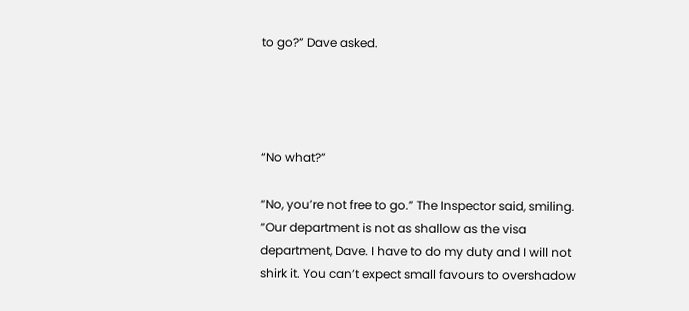to go?” Dave asked.




“No what?”

“No, you’re not free to go.” The Inspector said, smiling. “Our department is not as shallow as the visa department, Dave. I have to do my duty and I will not shirk it. You can’t expect small favours to overshadow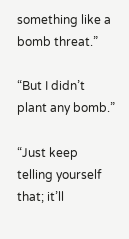something like a bomb threat.”

“But I didn’t plant any bomb.”

“Just keep telling yourself that; it’ll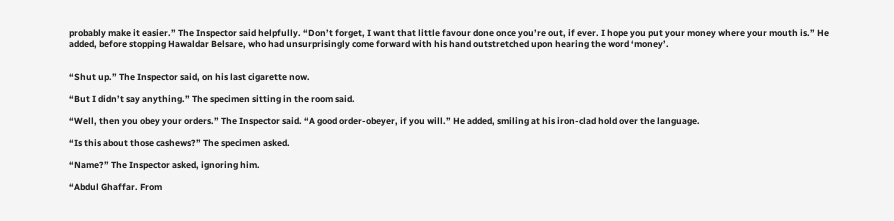probably make it easier.” The Inspector said helpfully. “Don’t forget, I want that little favour done once you’re out, if ever. I hope you put your money where your mouth is.” He added, before stopping Hawaldar Belsare, who had unsurprisingly come forward with his hand outstretched upon hearing the word ‘money’.


“Shut up.” The Inspector said, on his last cigarette now.

“But I didn’t say anything.” The specimen sitting in the room said.

“Well, then you obey your orders.” The Inspector said. “A good order-obeyer, if you will.” He added, smiling at his iron-clad hold over the language.

“Is this about those cashews?” The specimen asked.

“Name?” The Inspector asked, ignoring him.

“Abdul Ghaffar. From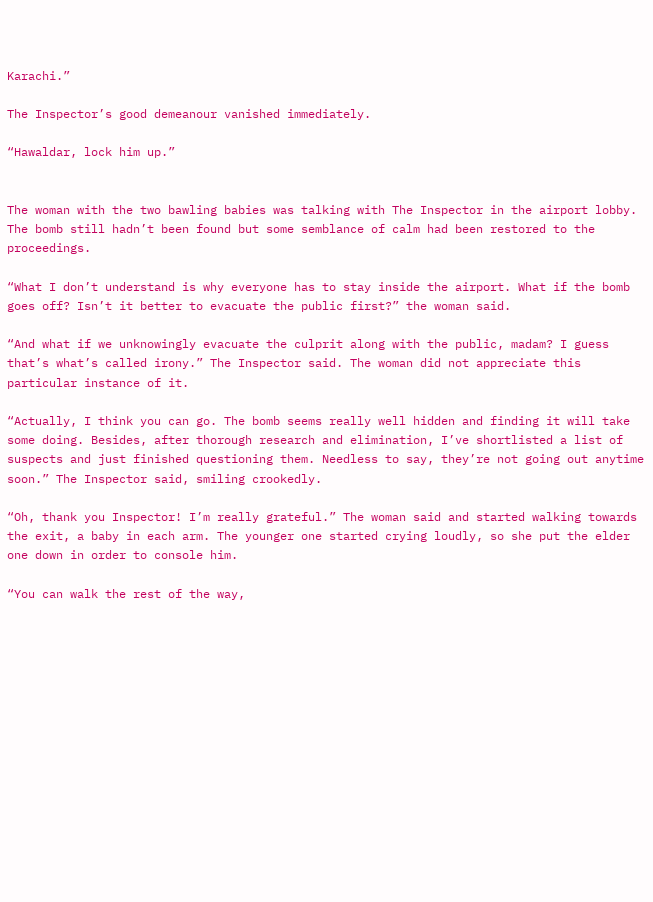Karachi.”

The Inspector’s good demeanour vanished immediately.

“Hawaldar, lock him up.”


The woman with the two bawling babies was talking with The Inspector in the airport lobby. The bomb still hadn’t been found but some semblance of calm had been restored to the proceedings.

“What I don’t understand is why everyone has to stay inside the airport. What if the bomb goes off? Isn’t it better to evacuate the public first?” the woman said.

“And what if we unknowingly evacuate the culprit along with the public, madam? I guess that’s what’s called irony.” The Inspector said. The woman did not appreciate this particular instance of it.

“Actually, I think you can go. The bomb seems really well hidden and finding it will take some doing. Besides, after thorough research and elimination, I’ve shortlisted a list of suspects and just finished questioning them. Needless to say, they’re not going out anytime soon.” The Inspector said, smiling crookedly.

“Oh, thank you Inspector! I’m really grateful.” The woman said and started walking towards the exit, a baby in each arm. The younger one started crying loudly, so she put the elder one down in order to console him.

“You can walk the rest of the way,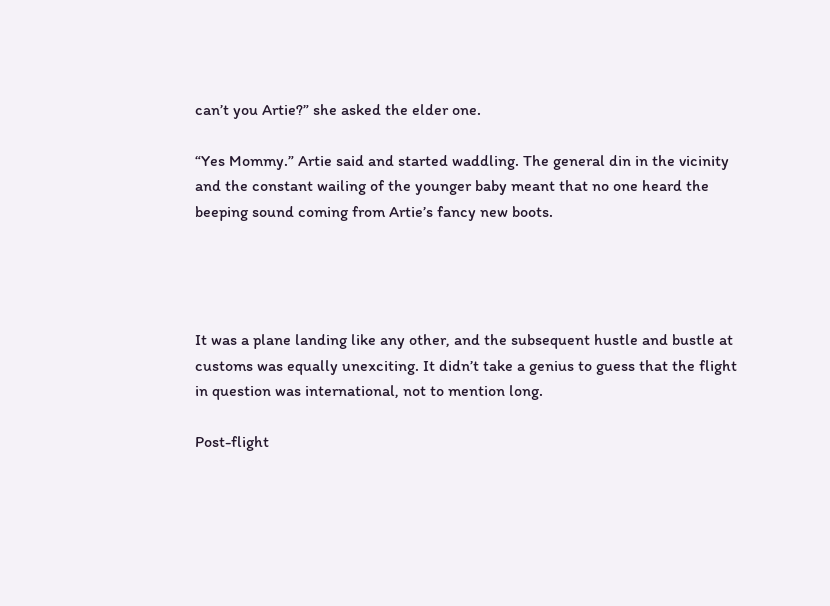can’t you Artie?” she asked the elder one.

“Yes Mommy.” Artie said and started waddling. The general din in the vicinity and the constant wailing of the younger baby meant that no one heard the beeping sound coming from Artie’s fancy new boots.




It was a plane landing like any other, and the subsequent hustle and bustle at customs was equally unexciting. It didn’t take a genius to guess that the flight in question was international, not to mention long.

Post-flight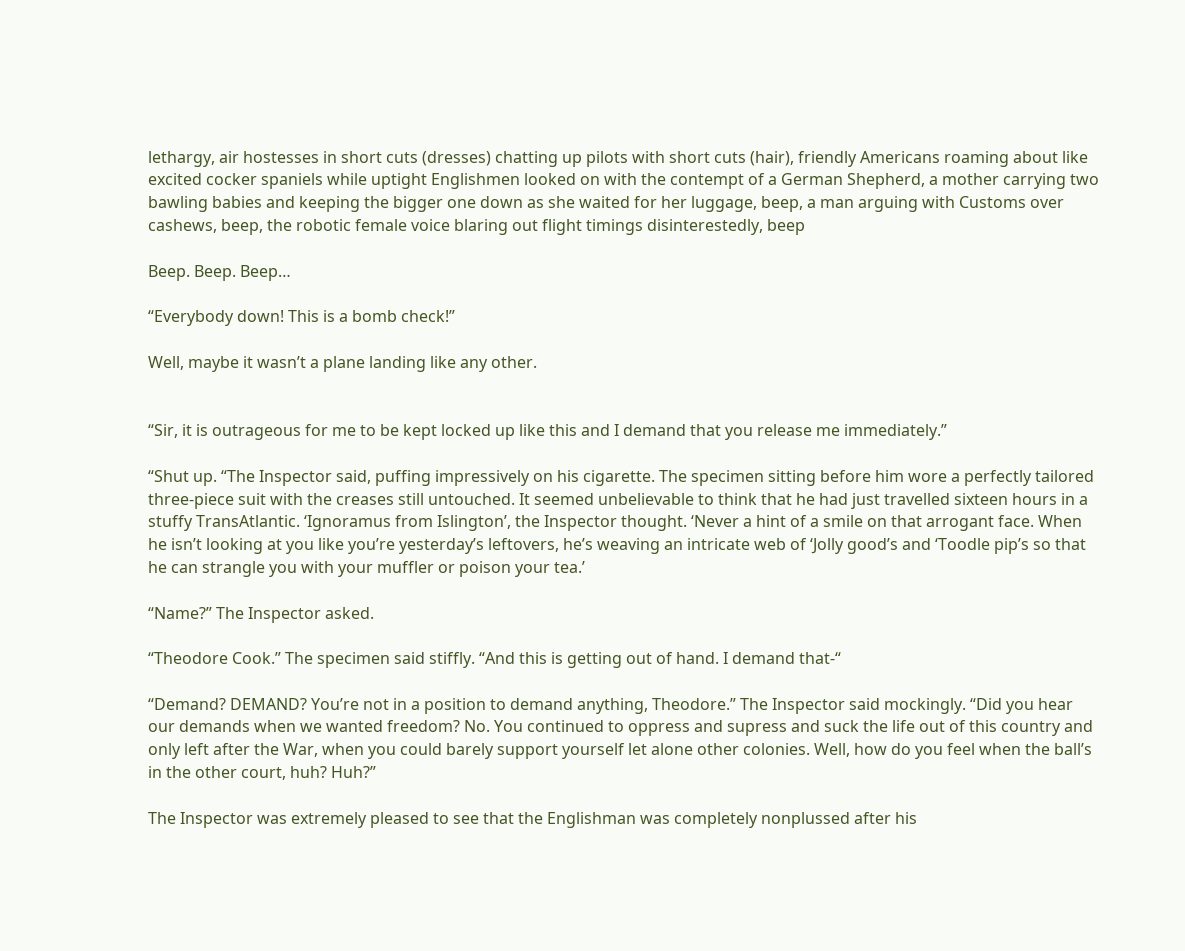lethargy, air hostesses in short cuts (dresses) chatting up pilots with short cuts (hair), friendly Americans roaming about like excited cocker spaniels while uptight Englishmen looked on with the contempt of a German Shepherd, a mother carrying two bawling babies and keeping the bigger one down as she waited for her luggage, beep, a man arguing with Customs over cashews, beep, the robotic female voice blaring out flight timings disinterestedly, beep

Beep. Beep. Beep…

“Everybody down! This is a bomb check!”

Well, maybe it wasn’t a plane landing like any other.


“Sir, it is outrageous for me to be kept locked up like this and I demand that you release me immediately.”

“Shut up. “The Inspector said, puffing impressively on his cigarette. The specimen sitting before him wore a perfectly tailored three-piece suit with the creases still untouched. It seemed unbelievable to think that he had just travelled sixteen hours in a stuffy TransAtlantic. ‘Ignoramus from Islington’, the Inspector thought. ‘Never a hint of a smile on that arrogant face. When he isn’t looking at you like you’re yesterday’s leftovers, he’s weaving an intricate web of ‘Jolly good’s and ‘Toodle pip’s so that he can strangle you with your muffler or poison your tea.’

“Name?” The Inspector asked.

“Theodore Cook.” The specimen said stiffly. “And this is getting out of hand. I demand that-“

“Demand? DEMAND? You’re not in a position to demand anything, Theodore.” The Inspector said mockingly. “Did you hear our demands when we wanted freedom? No. You continued to oppress and supress and suck the life out of this country and only left after the War, when you could barely support yourself let alone other colonies. Well, how do you feel when the ball’s in the other court, huh? Huh?”

The Inspector was extremely pleased to see that the Englishman was completely nonplussed after his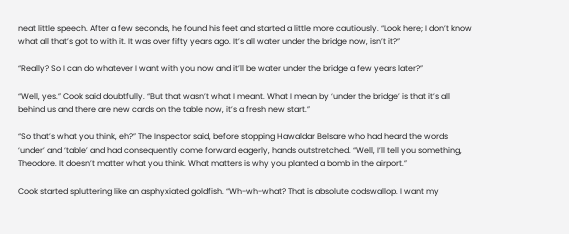neat little speech. After a few seconds, he found his feet and started a little more cautiously. “Look here; I don’t know what all that’s got to with it. It was over fifty years ago. It’s all water under the bridge now, isn’t it?”

“Really? So I can do whatever I want with you now and it’ll be water under the bridge a few years later?”

“Well, yes.” Cook said doubtfully. “But that wasn’t what I meant. What I mean by ‘under the bridge’ is that it’s all behind us and there are new cards on the table now, it’s a fresh new start.”

“So that’s what you think, eh?” The Inspector said, before stopping Hawaldar Belsare who had heard the words ‘under’ and ‘table’ and had consequently come forward eagerly, hands outstretched. “Well, I’ll tell you something, Theodore. It doesn’t matter what you think. What matters is why you planted a bomb in the airport.”

Cook started spluttering like an asphyxiated goldfish. “Wh-wh-what? That is absolute codswallop. I want my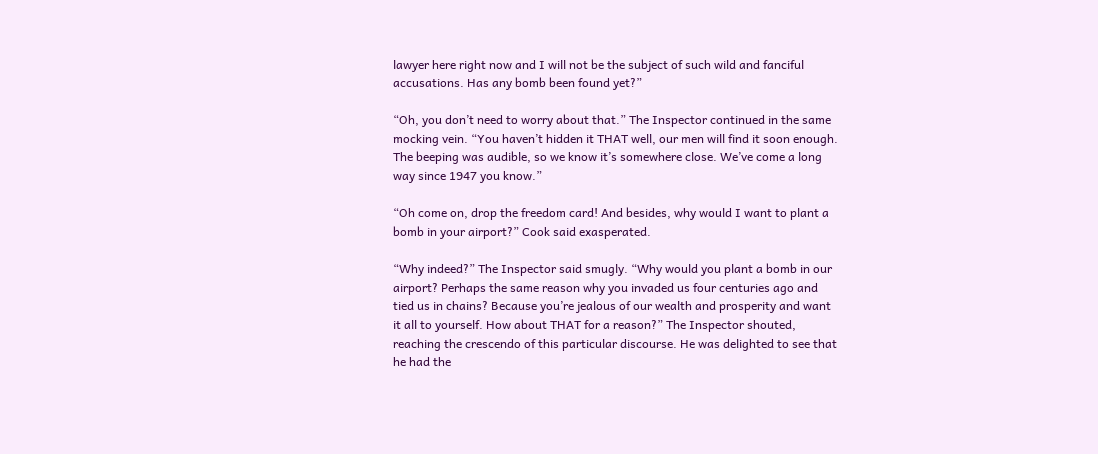lawyer here right now and I will not be the subject of such wild and fanciful accusations. Has any bomb been found yet?”

“Oh, you don’t need to worry about that.” The Inspector continued in the same mocking vein. “You haven’t hidden it THAT well, our men will find it soon enough. The beeping was audible, so we know it’s somewhere close. We’ve come a long way since 1947 you know.”

“Oh come on, drop the freedom card! And besides, why would I want to plant a bomb in your airport?” Cook said exasperated.

“Why indeed?” The Inspector said smugly. “Why would you plant a bomb in our airport? Perhaps the same reason why you invaded us four centuries ago and tied us in chains? Because you’re jealous of our wealth and prosperity and want it all to yourself. How about THAT for a reason?” The Inspector shouted, reaching the crescendo of this particular discourse. He was delighted to see that he had the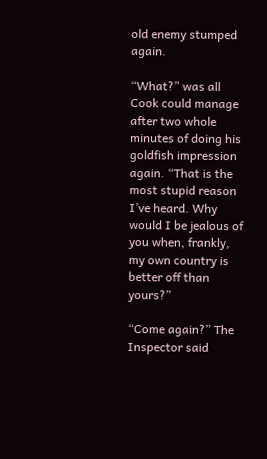old enemy stumped again.

“What?” was all Cook could manage after two whole minutes of doing his goldfish impression again. “That is the most stupid reason I’ve heard. Why would I be jealous of you when, frankly, my own country is better off than yours?”

“Come again?” The Inspector said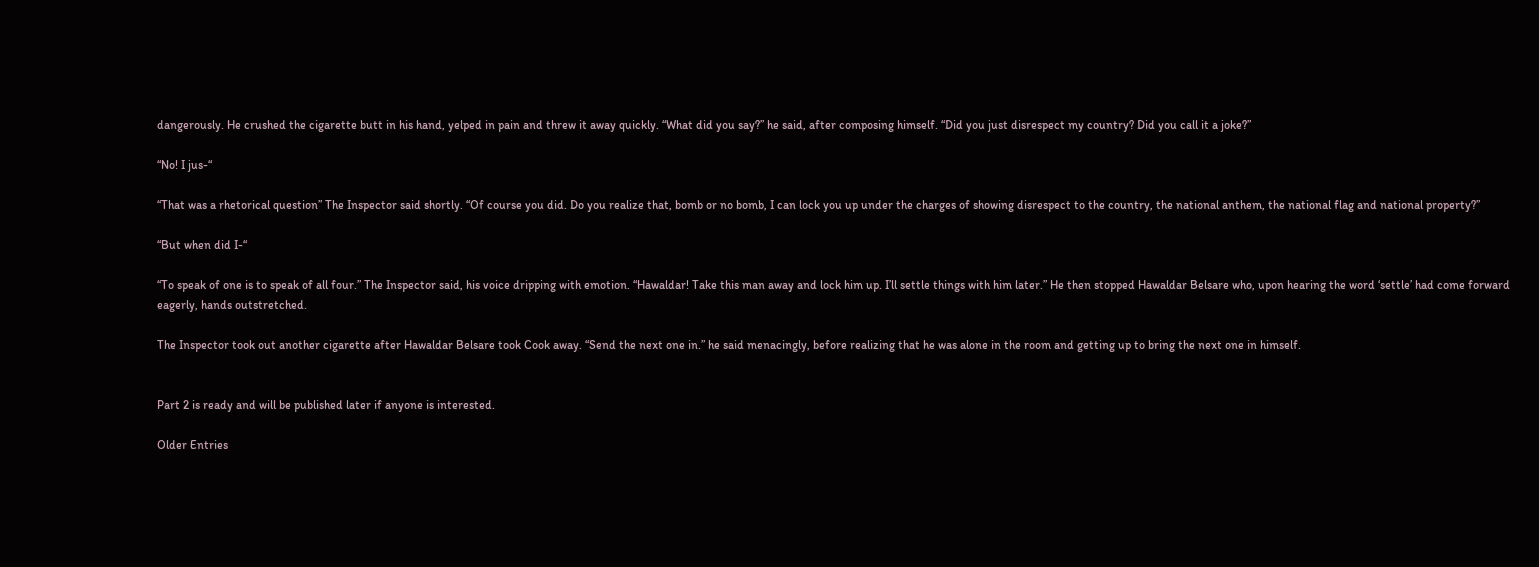dangerously. He crushed the cigarette butt in his hand, yelped in pain and threw it away quickly. “What did you say?” he said, after composing himself. “Did you just disrespect my country? Did you call it a joke?”

“No! I jus-“

“That was a rhetorical question” The Inspector said shortly. “Of course you did. Do you realize that, bomb or no bomb, I can lock you up under the charges of showing disrespect to the country, the national anthem, the national flag and national property?”

“But when did I-“

“To speak of one is to speak of all four.” The Inspector said, his voice dripping with emotion. “Hawaldar! Take this man away and lock him up. I’ll settle things with him later.” He then stopped Hawaldar Belsare who, upon hearing the word ‘settle’ had come forward eagerly, hands outstretched.

The Inspector took out another cigarette after Hawaldar Belsare took Cook away. “Send the next one in.” he said menacingly, before realizing that he was alone in the room and getting up to bring the next one in himself.


Part 2 is ready and will be published later if anyone is interested.

Older Entries